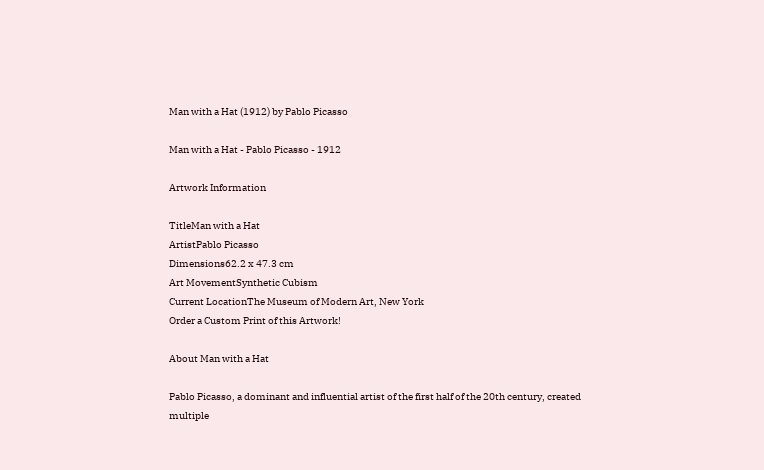Man with a Hat (1912) by Pablo Picasso

Man with a Hat - Pablo Picasso - 1912

Artwork Information

TitleMan with a Hat
ArtistPablo Picasso
Dimensions62.2 x 47.3 cm
Art MovementSynthetic Cubism
Current LocationThe Museum of Modern Art, New York
Order a Custom Print of this Artwork!

About Man with a Hat

Pablo Picasso, a dominant and influential artist of the first half of the 20th century, created multiple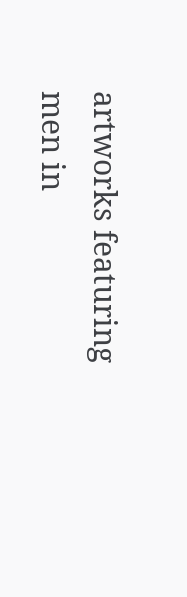artworks featuring men in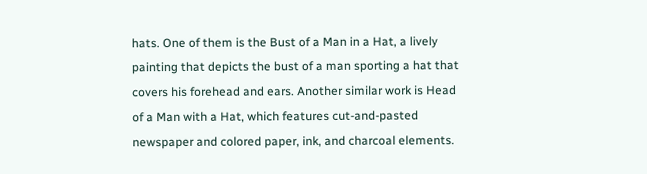hats. One of them is the Bust of a Man in a Hat, a lively painting that depicts the bust of a man sporting a hat that covers his forehead and ears. Another similar work is Head of a Man with a Hat, which features cut-and-pasted newspaper and colored paper, ink, and charcoal elements.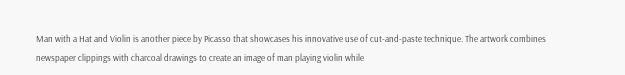Man with a Hat and Violin is another piece by Picasso that showcases his innovative use of cut-and-paste technique. The artwork combines newspaper clippings with charcoal drawings to create an image of man playing violin while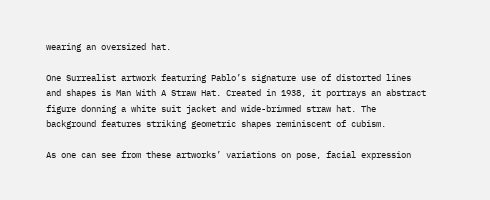wearing an oversized hat.

One Surrealist artwork featuring Pablo’s signature use of distorted lines and shapes is Man With A Straw Hat. Created in 1938, it portrays an abstract figure donning a white suit jacket and wide-brimmed straw hat. The background features striking geometric shapes reminiscent of cubism.

As one can see from these artworks’ variations on pose, facial expression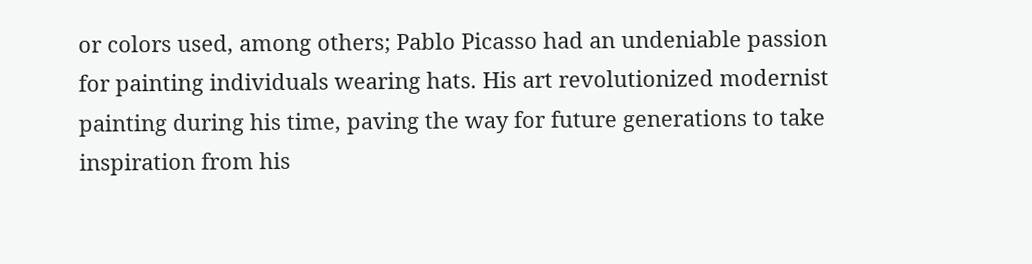or colors used, among others; Pablo Picasso had an undeniable passion for painting individuals wearing hats. His art revolutionized modernist painting during his time, paving the way for future generations to take inspiration from his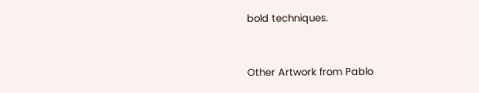bold techniques.


Other Artwork from Pablo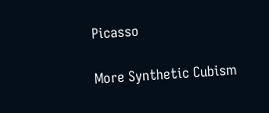Picasso

More Synthetic Cubism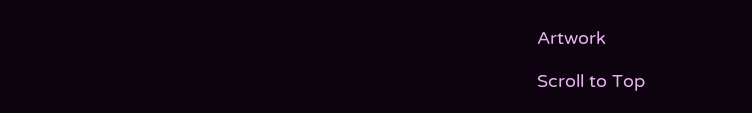Artwork

Scroll to Top